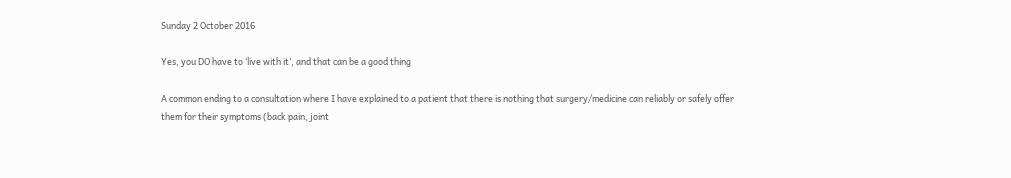Sunday 2 October 2016

Yes, you DO have to ‘live with it’, and that can be a good thing

A common ending to a consultation where I have explained to a patient that there is nothing that surgery/medicine can reliably or safely offer them for their symptoms (back pain, joint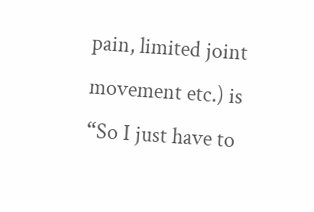pain, limited joint movement etc.) is “So I just have to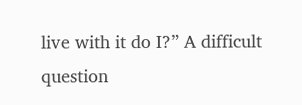live with it do I?” A difficult question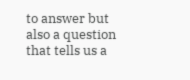to answer but also a question that tells us a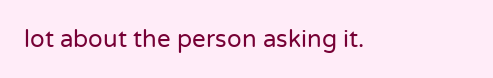lot about the person asking it.